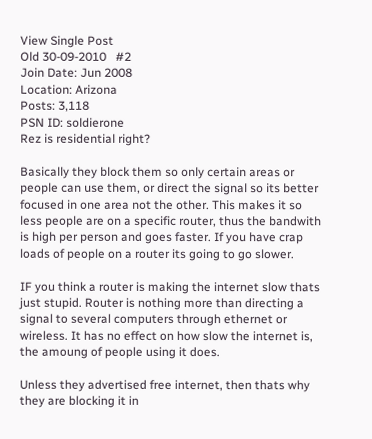View Single Post
Old 30-09-2010   #2
Join Date: Jun 2008
Location: Arizona
Posts: 3,118
PSN ID: soldierone
Rez is residential right?

Basically they block them so only certain areas or people can use them, or direct the signal so its better focused in one area not the other. This makes it so less people are on a specific router, thus the bandwith is high per person and goes faster. If you have crap loads of people on a router its going to go slower.

IF you think a router is making the internet slow thats just stupid. Router is nothing more than directing a signal to several computers through ethernet or wireless. It has no effect on how slow the internet is, the amoung of people using it does.

Unless they advertised free internet, then thats why they are blocking it in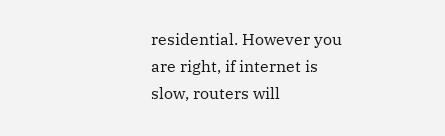residential. However you are right, if internet is slow, routers will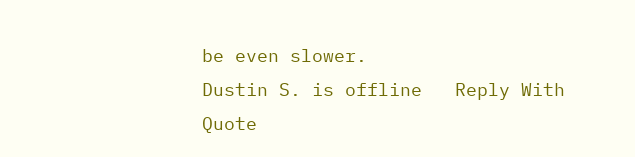be even slower.
Dustin S. is offline   Reply With Quote